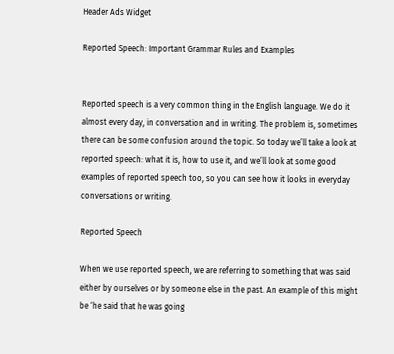Header Ads Widget

Reported Speech: Important Grammar Rules and Examples


Reported speech is a very common thing in the English language. We do it almost every day, in conversation and in writing. The problem is, sometimes there can be some confusion around the topic. So today we’ll take a look at reported speech: what it is, how to use it, and we’ll look at some good examples of reported speech too, so you can see how it looks in everyday conversations or writing.

Reported Speech

When we use reported speech, we are referring to something that was said either by ourselves or by someone else in the past. An example of this might be ‘he said that he was going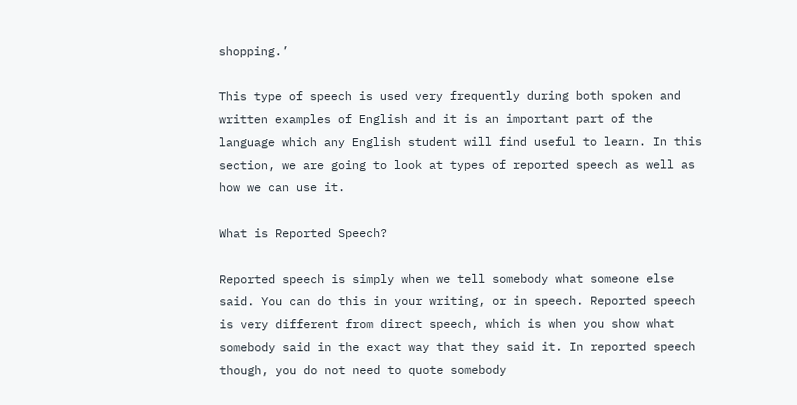shopping.’

This type of speech is used very frequently during both spoken and written examples of English and it is an important part of the language which any English student will find useful to learn. In this section, we are going to look at types of reported speech as well as how we can use it.

What is Reported Speech?

Reported speech is simply when we tell somebody what someone else said. You can do this in your writing, or in speech. Reported speech is very different from direct speech, which is when you show what somebody said in the exact way that they said it. In reported speech though, you do not need to quote somebody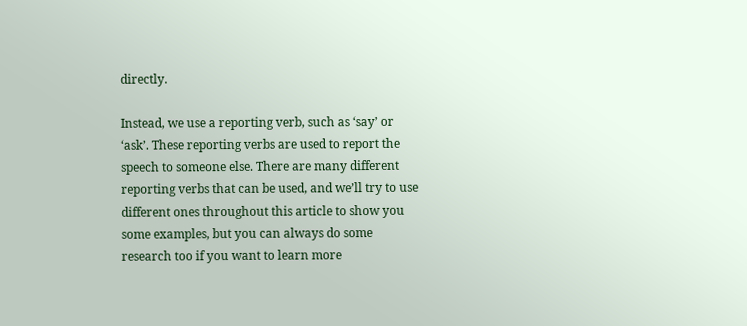directly.

Instead, we use a reporting verb, such as ‘say’ or ‘ask’. These reporting verbs are used to report the speech to someone else. There are many different reporting verbs that can be used, and we’ll try to use different ones throughout this article to show you some examples, but you can always do some research too if you want to learn more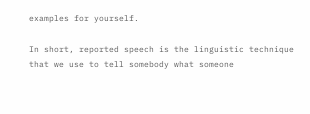examples for yourself.

In short, reported speech is the linguistic technique that we use to tell somebody what someone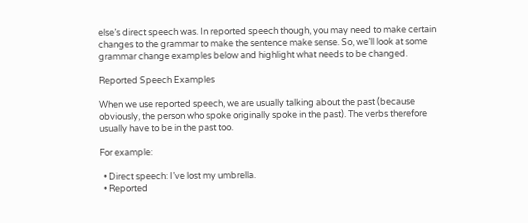else’s direct speech was. In reported speech though, you may need to make certain changes to the grammar to make the sentence make sense. So, we’ll look at some grammar change examples below and highlight what needs to be changed.

Reported Speech Examples

When we use reported speech, we are usually talking about the past (because obviously, the person who spoke originally spoke in the past). The verbs therefore usually have to be in the past too.

For example:

  • Direct speech: I’ve lost my umbrella.
  • Reported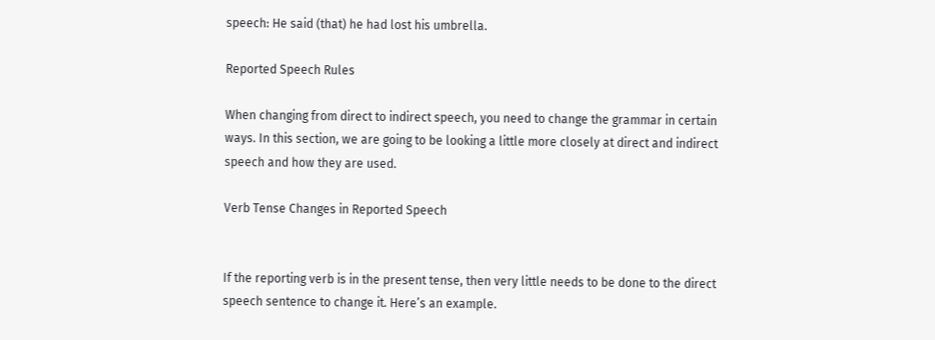speech: He said (that) he had lost his umbrella.

Reported Speech Rules

When changing from direct to indirect speech, you need to change the grammar in certain ways. In this section, we are going to be looking a little more closely at direct and indirect speech and how they are used.

Verb Tense Changes in Reported Speech


If the reporting verb is in the present tense, then very little needs to be done to the direct speech sentence to change it. Here’s an example.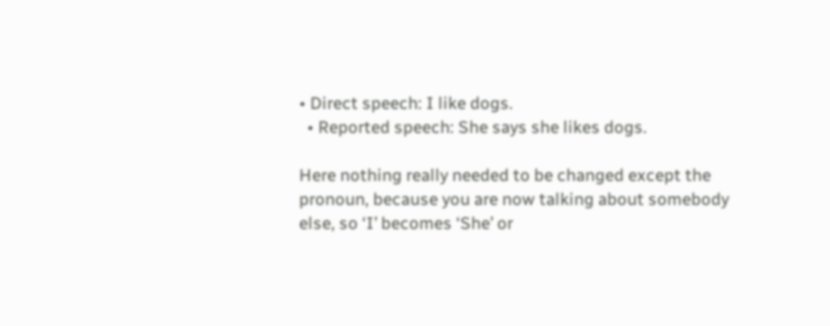• Direct speech: I like dogs.
  • Reported speech: She says she likes dogs.

Here nothing really needed to be changed except the pronoun, because you are now talking about somebody else, so ‘I’ becomes ‘She’ or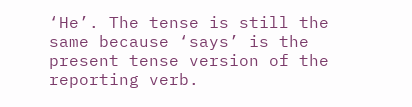‘He’. The tense is still the same because ‘says’ is the present tense version of the reporting verb.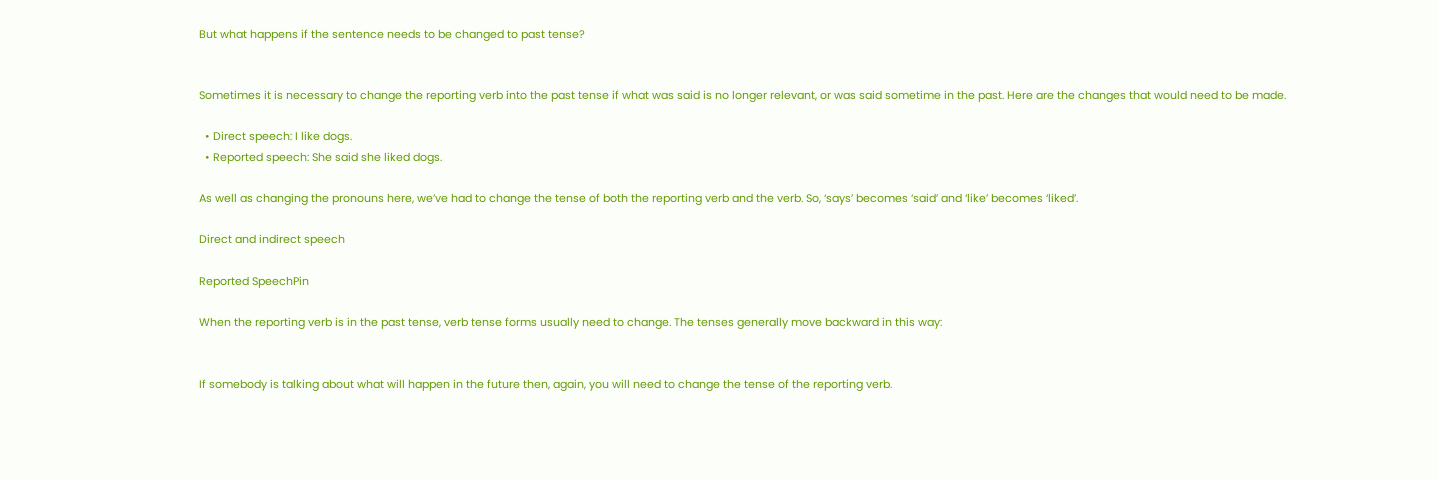But what happens if the sentence needs to be changed to past tense?


Sometimes it is necessary to change the reporting verb into the past tense if what was said is no longer relevant, or was said sometime in the past. Here are the changes that would need to be made.

  • Direct speech: I like dogs.
  • Reported speech: She said she liked dogs.

As well as changing the pronouns here, we’ve had to change the tense of both the reporting verb and the verb. So, ‘says’ becomes ‘said’ and ‘like’ becomes ‘liked’.

Direct and indirect speech

Reported SpeechPin

When the reporting verb is in the past tense, verb tense forms usually need to change. The tenses generally move backward in this way:


If somebody is talking about what will happen in the future then, again, you will need to change the tense of the reporting verb.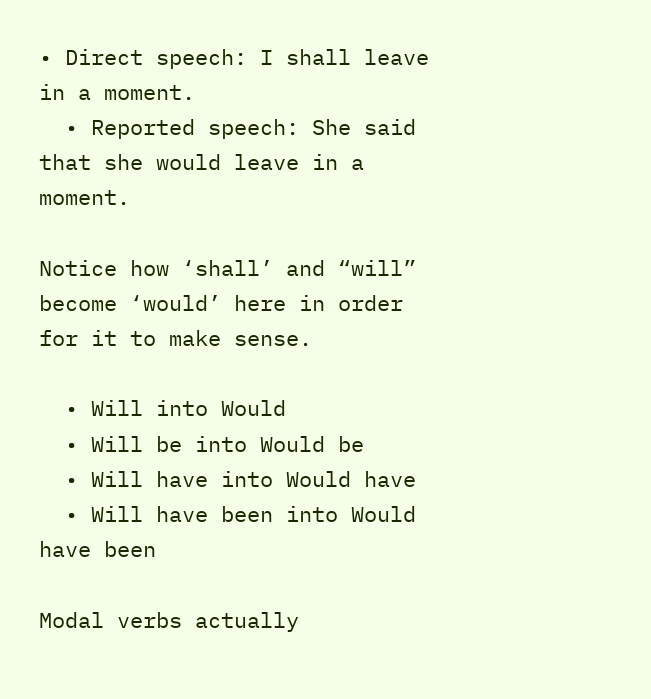• Direct speech: I shall leave in a moment.
  • Reported speech: She said that she would leave in a moment.

Notice how ‘shall’ and “will” become ‘would’ here in order for it to make sense.

  • Will into Would
  • Will be into Would be
  • Will have into Would have
  • Will have been into Would have been

Modal verbs actually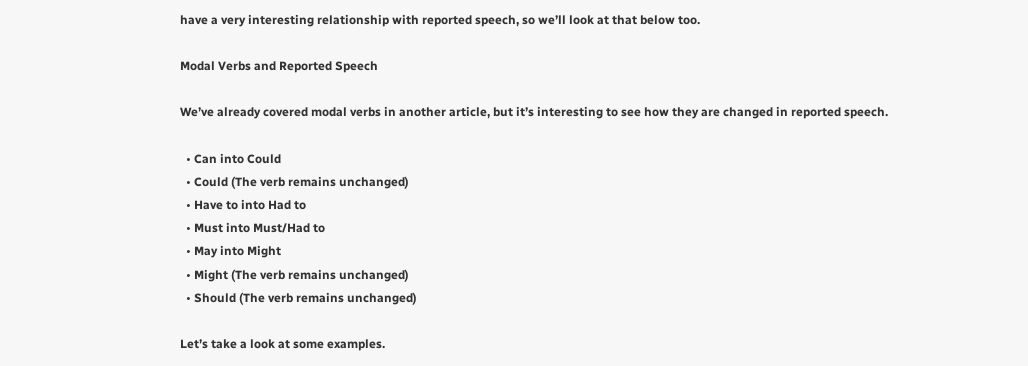have a very interesting relationship with reported speech, so we’ll look at that below too.

Modal Verbs and Reported Speech

We’ve already covered modal verbs in another article, but it’s interesting to see how they are changed in reported speech.

  • Can into Could
  • Could (The verb remains unchanged)
  • Have to into Had to
  • Must into Must/Had to
  • May into Might
  • Might (The verb remains unchanged)
  • Should (The verb remains unchanged)

Let’s take a look at some examples.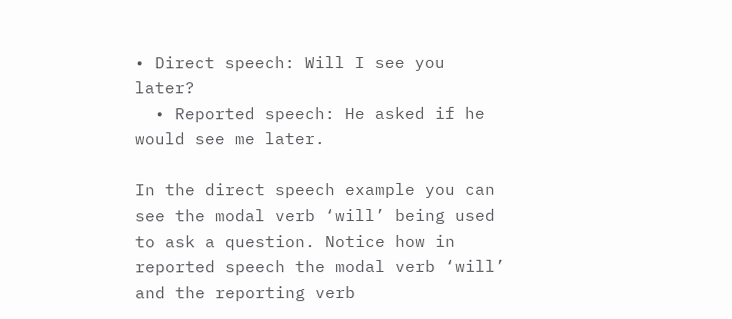• Direct speech: Will I see you later?
  • Reported speech: He asked if he would see me later.

In the direct speech example you can see the modal verb ‘will’ being used to ask a question. Notice how in reported speech the modal verb ‘will’ and the reporting verb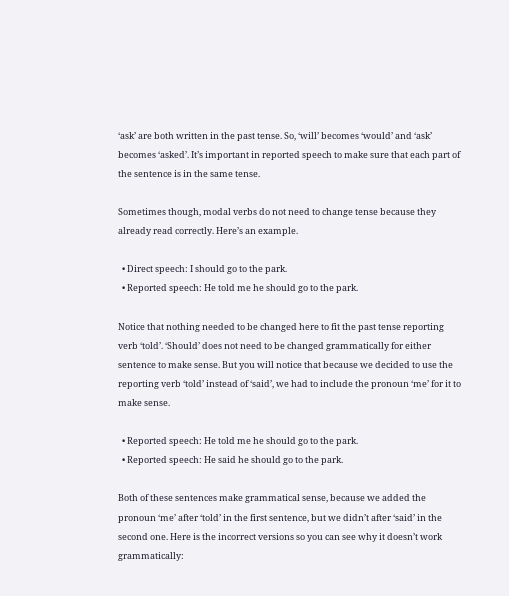‘ask’ are both written in the past tense. So, ‘will’ becomes ‘would’ and ‘ask’ becomes ‘asked’. It’s important in reported speech to make sure that each part of the sentence is in the same tense.

Sometimes though, modal verbs do not need to change tense because they already read correctly. Here’s an example.

  • Direct speech: I should go to the park.
  • Reported speech: He told me he should go to the park.

Notice that nothing needed to be changed here to fit the past tense reporting verb ‘told’. ‘Should’ does not need to be changed grammatically for either sentence to make sense. But you will notice that because we decided to use the reporting verb ‘told’ instead of ‘said’, we had to include the pronoun ‘me’ for it to make sense.

  • Reported speech: He told me he should go to the park.
  • Reported speech: He said he should go to the park.

Both of these sentences make grammatical sense, because we added the pronoun ‘me’ after ‘told’ in the first sentence, but we didn’t after ‘said’ in the second one. Here is the incorrect versions so you can see why it doesn’t work grammatically: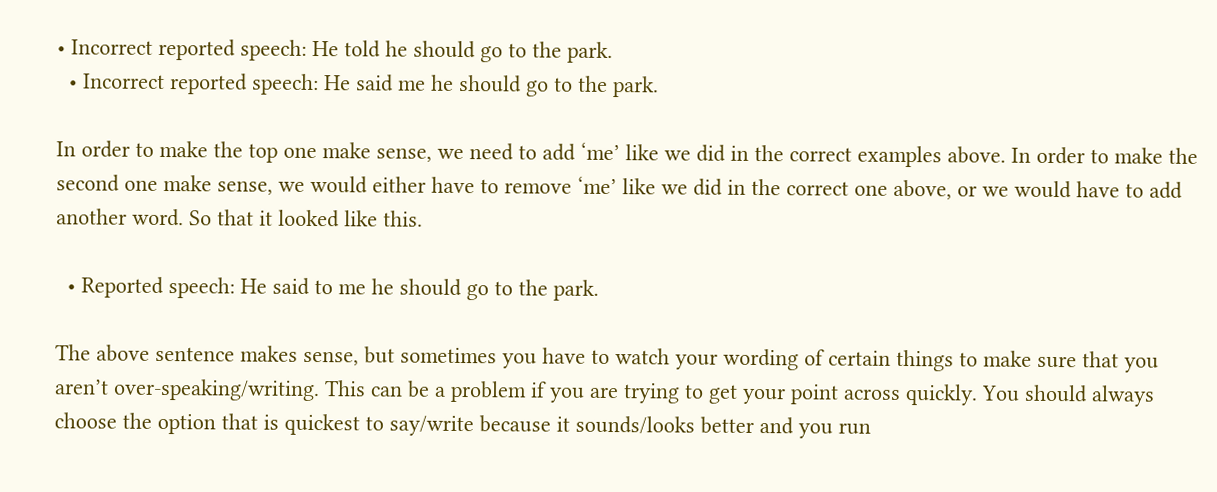• Incorrect reported speech: He told he should go to the park.
  • Incorrect reported speech: He said me he should go to the park.

In order to make the top one make sense, we need to add ‘me’ like we did in the correct examples above. In order to make the second one make sense, we would either have to remove ‘me’ like we did in the correct one above, or we would have to add another word. So that it looked like this.

  • Reported speech: He said to me he should go to the park.

The above sentence makes sense, but sometimes you have to watch your wording of certain things to make sure that you aren’t over-speaking/writing. This can be a problem if you are trying to get your point across quickly. You should always choose the option that is quickest to say/write because it sounds/looks better and you run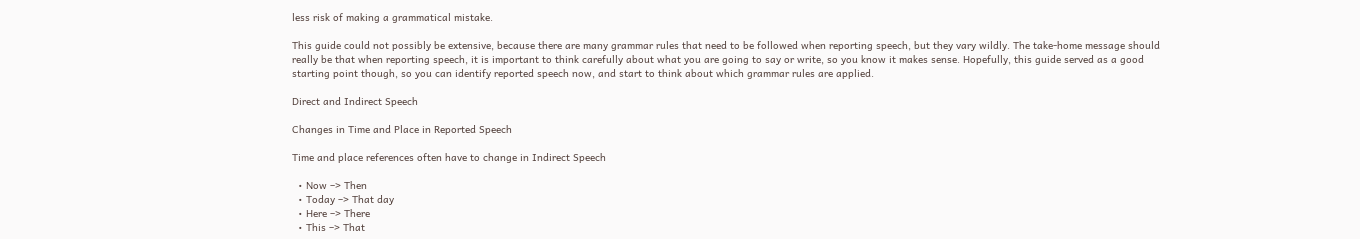less risk of making a grammatical mistake.

This guide could not possibly be extensive, because there are many grammar rules that need to be followed when reporting speech, but they vary wildly. The take-home message should really be that when reporting speech, it is important to think carefully about what you are going to say or write, so you know it makes sense. Hopefully, this guide served as a good starting point though, so you can identify reported speech now, and start to think about which grammar rules are applied.

Direct and Indirect Speech

Changes in Time and Place in Reported Speech

Time and place references often have to change in Indirect Speech

  • Now –> Then
  • Today –> That day
  • Here –> There
  • This –> That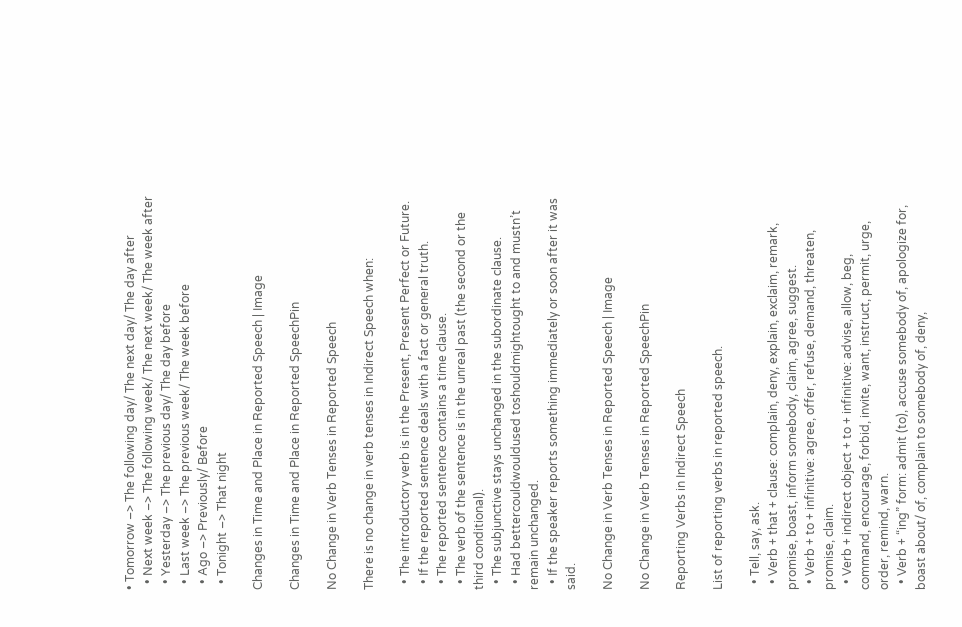• Tomorrow –> The following day/ The next day/ The day after
  • Next week –> The following week/ The next week/ The week after
  • Yesterday –> The previous day/ The day before
  • Last week –> The previous week/ The week before
  • Ago –> Previously/ Before
  • Tonight –> That night

Changes in Time and Place in Reported Speech | Image

Changes in Time and Place in Reported SpeechPin

No Change in Verb Tenses in Reported Speech

There is no change in verb tenses in Indirect Speech when:

  • The introductory verb is in the Present, Present Perfect or Future.
  • If the reported sentence deals with a fact or general truth.
  • The reported sentence contains a time clause.
  • The verb of the sentence is in the unreal past (the second or the third conditional).
  • The subjunctive stays unchanged in the subordinate clause.
  • Had bettercouldwouldused toshouldmightought to and mustn’t remain unchanged.
  • If the speaker reports something immediately or soon after it was said.

No Change in Verb Tenses in Reported Speech | Image

No Change in Verb Tenses in Reported SpeechPin

Reporting Verbs in Indirect Speech

List of reporting verbs in reported speech.

  • Tell, say, ask.
  • Verb + that + clause: complain, deny, explain, exclaim, remark, promise, boast, inform somebody, claim, agree, suggest.
  • Verb + to + infinitive: agree, offer, refuse, demand, threaten, promise, claim.
  • Verb + indirect object + to + infinitive: advise, allow, beg, command, encourage, forbid, invite, want, instruct, permit, urge, order, remind, warn.
  • Verb + “ing” form: admit (to), accuse somebody of, apologize for, boast about/ of, complain to somebody of, deny,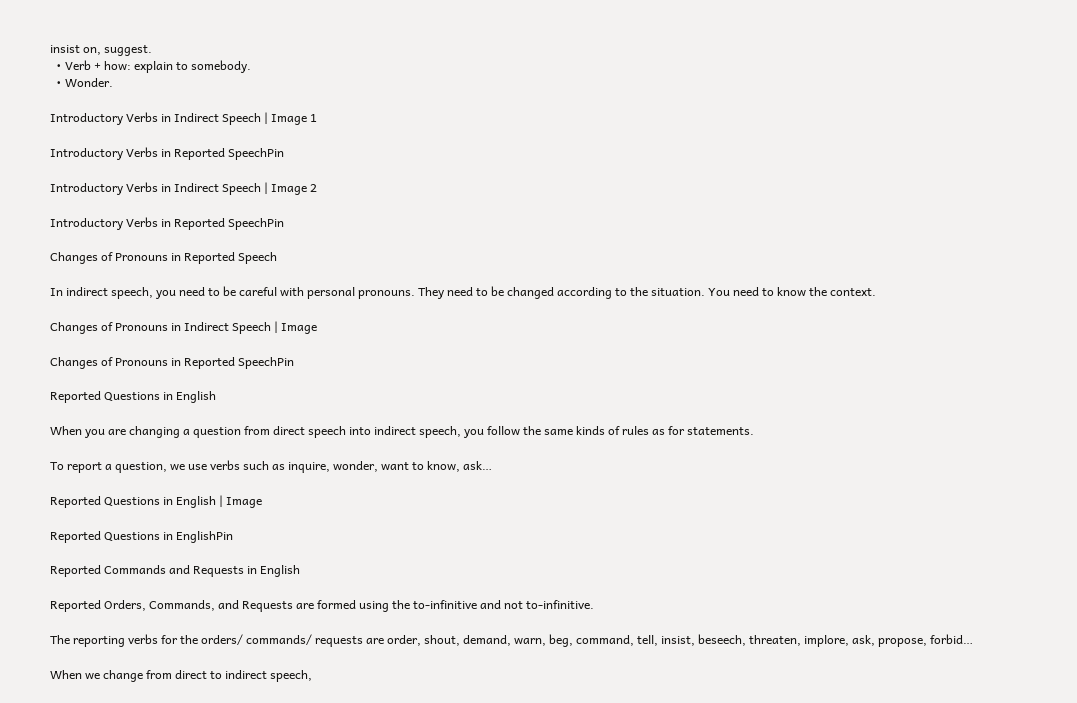insist on, suggest.
  • Verb + how: explain to somebody.
  • Wonder.

Introductory Verbs in Indirect Speech | Image 1

Introductory Verbs in Reported SpeechPin

Introductory Verbs in Indirect Speech | Image 2

Introductory Verbs in Reported SpeechPin

Changes of Pronouns in Reported Speech

In indirect speech, you need to be careful with personal pronouns. They need to be changed according to the situation. You need to know the context.

Changes of Pronouns in Indirect Speech | Image

Changes of Pronouns in Reported SpeechPin

Reported Questions in English

When you are changing a question from direct speech into indirect speech, you follow the same kinds of rules as for statements.

To report a question, we use verbs such as inquire, wonder, want to know, ask…

Reported Questions in English | Image

Reported Questions in EnglishPin

Reported Commands and Requests in English

Reported Orders, Commands, and Requests are formed using the to-infinitive and not to-infinitive.

The reporting verbs for the orders/ commands/ requests are order, shout, demand, warn, beg, command, tell, insist, beseech, threaten, implore, ask, propose, forbid…

When we change from direct to indirect speech,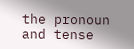the pronoun and tense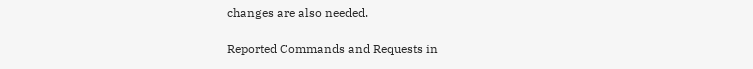changes are also needed.

Reported Commands and Requests in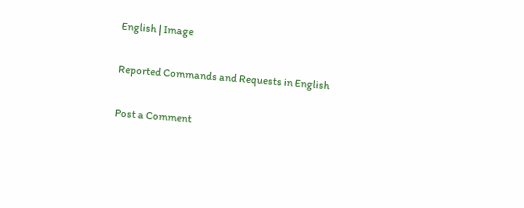English | Image

Reported Commands and Requests in English

Post a Comment